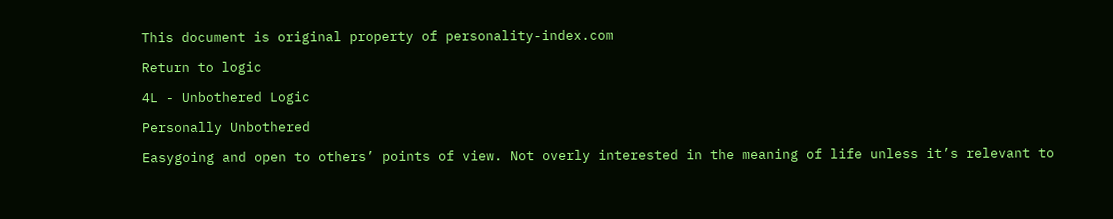This document is original property of personality-index.com

Return to logic

4L - Unbothered Logic

Personally Unbothered

Easygoing and open to others’ points of view. Not overly interested in the meaning of life unless it’s relevant to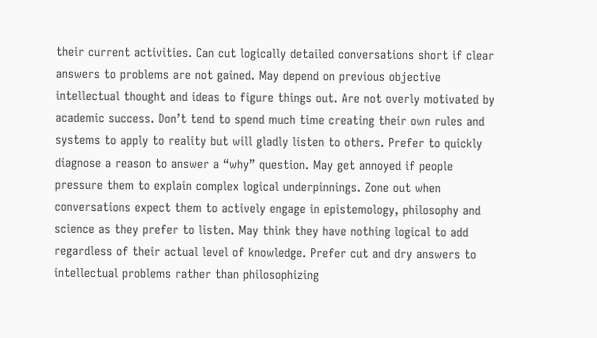their current activities. Can cut logically detailed conversations short if clear answers to problems are not gained. May depend on previous objective intellectual thought and ideas to figure things out. Are not overly motivated by academic success. Don’t tend to spend much time creating their own rules and systems to apply to reality but will gladly listen to others. Prefer to quickly diagnose a reason to answer a “why” question. May get annoyed if people pressure them to explain complex logical underpinnings. Zone out when conversations expect them to actively engage in epistemology, philosophy and science as they prefer to listen. May think they have nothing logical to add regardless of their actual level of knowledge. Prefer cut and dry answers to intellectual problems rather than philosophizing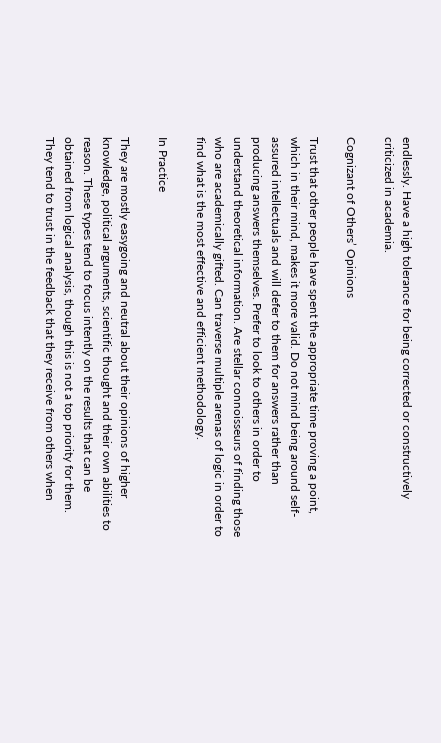endlessly. Have a high tolerance for being corrected or constructively criticized in academia.

Cognizant of Others’ Opinions

Trust that other people have spent the appropriate time proving a point, which in their mind, makes it more valid. Do not mind being around self-assured intellectuals and will defer to them for answers rather than producing answers themselves. Prefer to look to others in order to understand theoretical information. Are stellar connoisseurs of finding those who are academically gifted. Can traverse multiple arenas of logic in order to find what is the most effective and efficient methodology.

In Practice

They are mostly easygoing and neutral about their opinions of higher knowledge, political arguments, scientific thought and their own abilities to reason. These types tend to focus intently on the results that can be obtained from logical analysis, though this is not a top priority for them. They tend to trust in the feedback that they receive from others when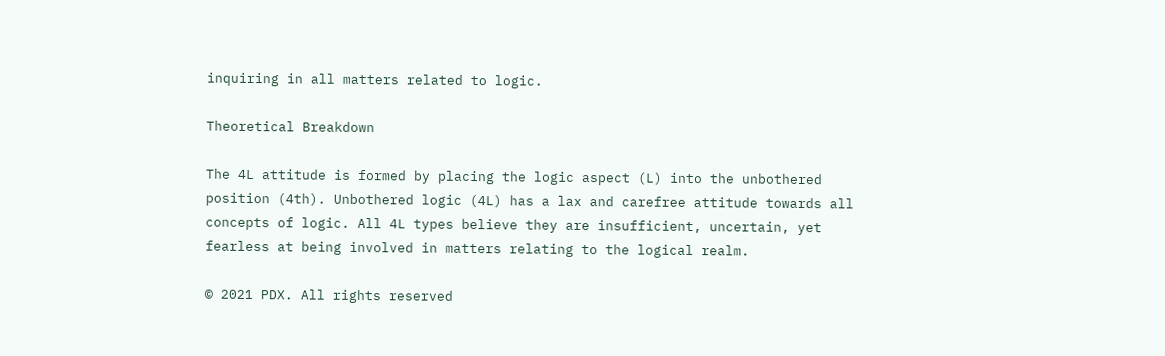inquiring in all matters related to logic.

Theoretical Breakdown

The 4L attitude is formed by placing the logic aspect (L) into the unbothered position (4th). Unbothered logic (4L) has a lax and carefree attitude towards all concepts of logic. All 4L types believe they are insufficient, uncertain, yet fearless at being involved in matters relating to the logical realm.

© 2021 PDX. All rights reserved